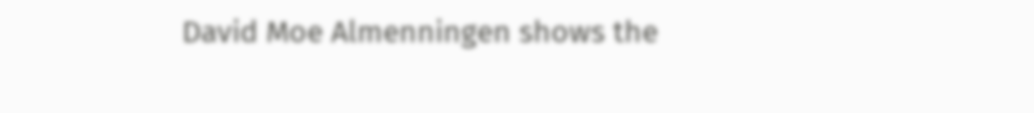David Moe Almenningen shows the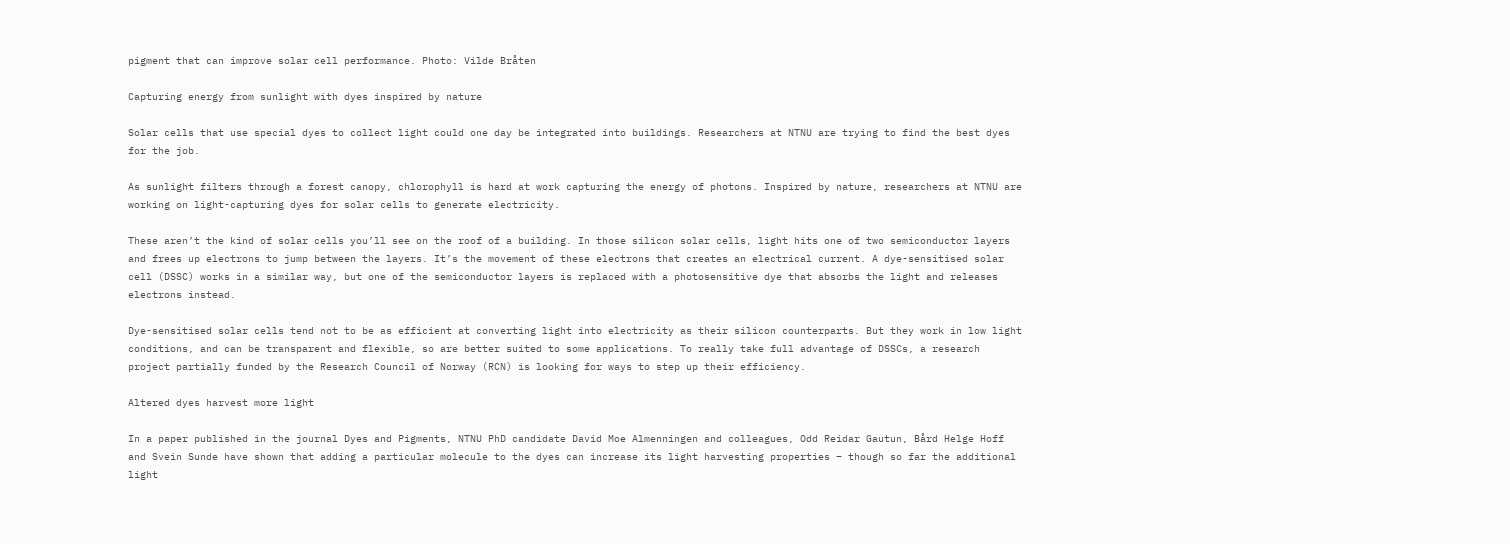pigment that can improve solar cell performance. Photo: Vilde Bråten

Capturing energy from sunlight with dyes inspired by nature

Solar cells that use special dyes to collect light could one day be integrated into buildings. Researchers at NTNU are trying to find the best dyes for the job.

As sunlight filters through a forest canopy, chlorophyll is hard at work capturing the energy of photons. Inspired by nature, researchers at NTNU are working on light-capturing dyes for solar cells to generate electricity.

These aren’t the kind of solar cells you’ll see on the roof of a building. In those silicon solar cells, light hits one of two semiconductor layers and frees up electrons to jump between the layers. It’s the movement of these electrons that creates an electrical current. A dye-sensitised solar cell (DSSC) works in a similar way, but one of the semiconductor layers is replaced with a photosensitive dye that absorbs the light and releases electrons instead.

Dye-sensitised solar cells tend not to be as efficient at converting light into electricity as their silicon counterparts. But they work in low light conditions, and can be transparent and flexible, so are better suited to some applications. To really take full advantage of DSSCs, a research project partially funded by the Research Council of Norway (RCN) is looking for ways to step up their efficiency.

Altered dyes harvest more light

In a paper published in the journal Dyes and Pigments, NTNU PhD candidate David Moe Almenningen and colleagues, Odd Reidar Gautun, Bård Helge Hoff and Svein Sunde have shown that adding a particular molecule to the dyes can increase its light harvesting properties – though so far the additional light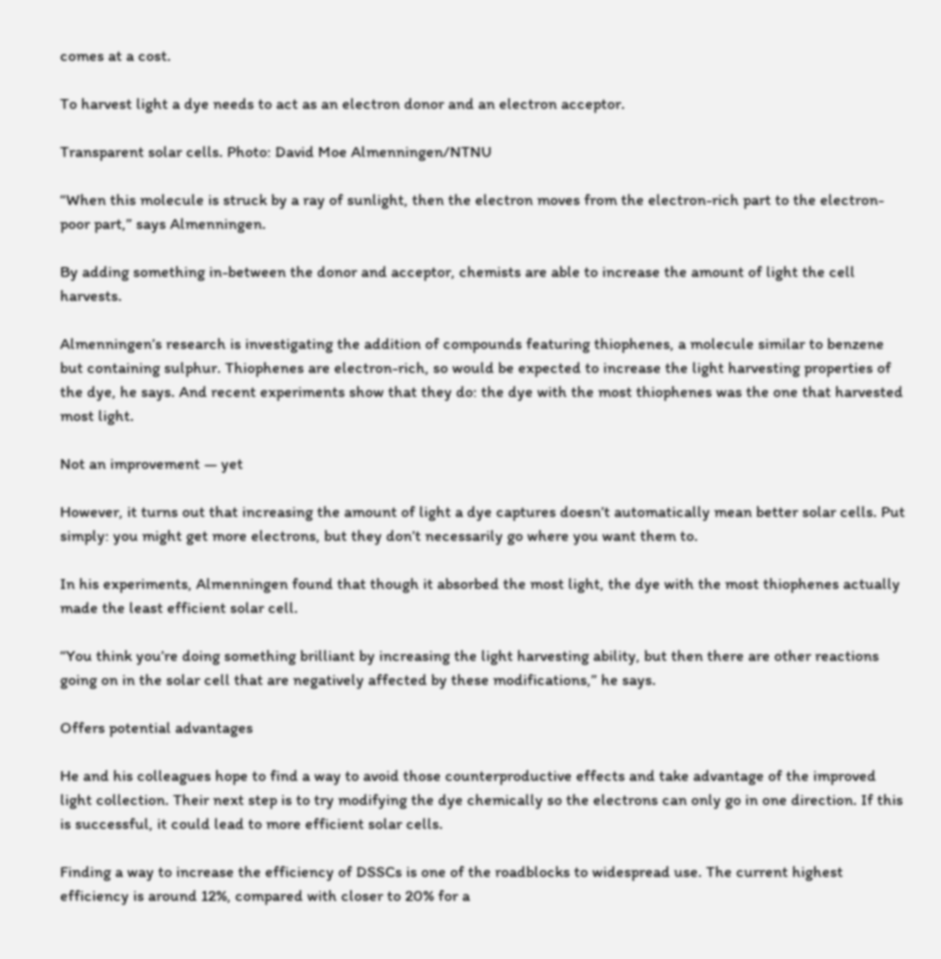comes at a cost.

To harvest light a dye needs to act as an electron donor and an electron acceptor.

Transparent solar cells. Photo: David Moe Almenningen/NTNU

“When this molecule is struck by a ray of sunlight, then the electron moves from the electron-rich part to the electron-poor part,” says Almenningen.

By adding something in-between the donor and acceptor, chemists are able to increase the amount of light the cell harvests.

Almenningen’s research is investigating the addition of compounds featuring thiophenes, a molecule similar to benzene but containing sulphur. Thiophenes are electron-rich, so would be expected to increase the light harvesting properties of the dye, he says. And recent experiments show that they do: the dye with the most thiophenes was the one that harvested most light.

Not an improvement — yet

However, it turns out that increasing the amount of light a dye captures doesn’t automatically mean better solar cells. Put simply: you might get more electrons, but they don’t necessarily go where you want them to.

In his experiments, Almenningen found that though it absorbed the most light, the dye with the most thiophenes actually made the least efficient solar cell.

“You think you’re doing something brilliant by increasing the light harvesting ability, but then there are other reactions going on in the solar cell that are negatively affected by these modifications,” he says.

Offers potential advantages

He and his colleagues hope to find a way to avoid those counterproductive effects and take advantage of the improved light collection. Their next step is to try modifying the dye chemically so the electrons can only go in one direction. If this is successful, it could lead to more efficient solar cells.

Finding a way to increase the efficiency of DSSCs is one of the roadblocks to widespread use. The current highest efficiency is around 12%, compared with closer to 20% for a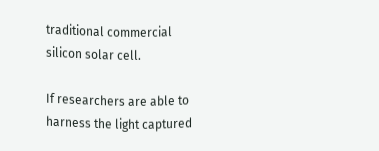traditional commercial silicon solar cell.

If researchers are able to harness the light captured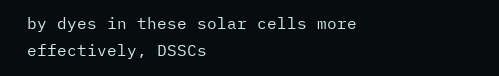by dyes in these solar cells more effectively, DSSCs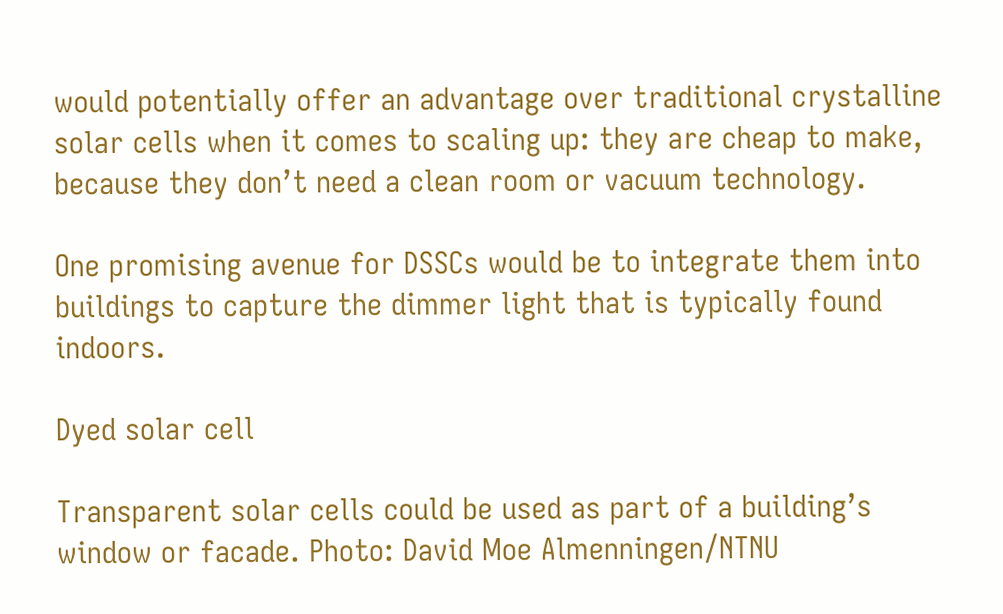would potentially offer an advantage over traditional crystalline solar cells when it comes to scaling up: they are cheap to make, because they don’t need a clean room or vacuum technology.

One promising avenue for DSSCs would be to integrate them into buildings to capture the dimmer light that is typically found indoors.

Dyed solar cell

Transparent solar cells could be used as part of a building’s window or facade. Photo: David Moe Almenningen/NTNU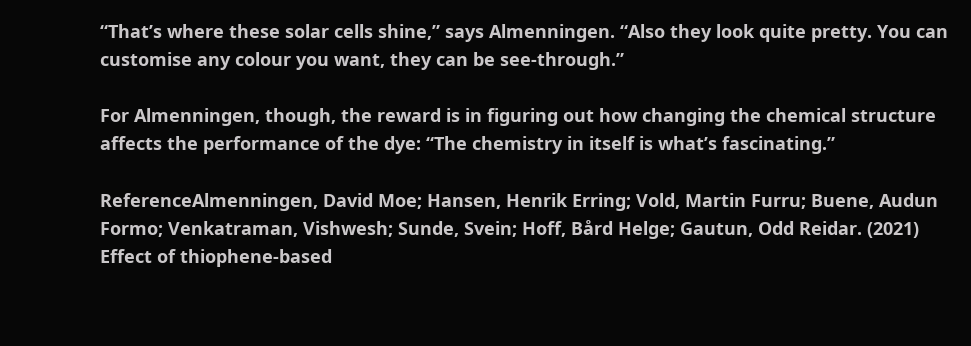“That’s where these solar cells shine,” says Almenningen. “Also they look quite pretty. You can customise any colour you want, they can be see-through.”

For Almenningen, though, the reward is in figuring out how changing the chemical structure affects the performance of the dye: “The chemistry in itself is what’s fascinating.”

ReferenceAlmenningen, David Moe; Hansen, Henrik Erring; Vold, Martin Furru; Buene, Audun Formo; Venkatraman, Vishwesh; Sunde, Svein; Hoff, Bård Helge; Gautun, Odd Reidar. (2021) Effect of thiophene-based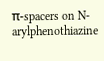π-spacers on N-arylphenothiazine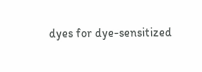dyes for dye-sensitized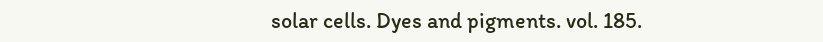solar cells. Dyes and pigments. vol. 185.